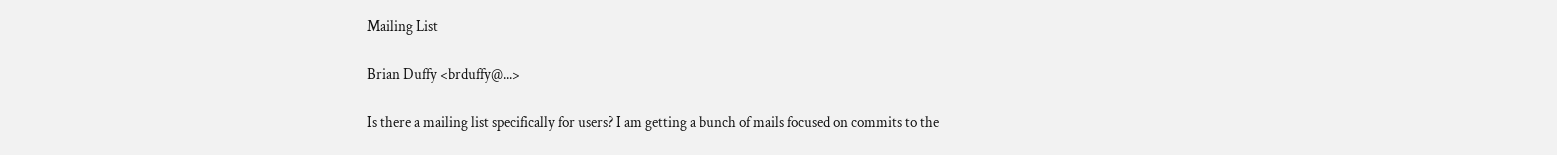Mailing List

Brian Duffy <brduffy@...>

Is there a mailing list specifically for users? I am getting a bunch of mails focused on commits to the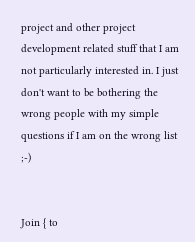project and other project development related stuff that I am not particularly interested in. I just don't want to be bothering the wrong people with my simple questions if I am on the wrong list ;-)


Join { to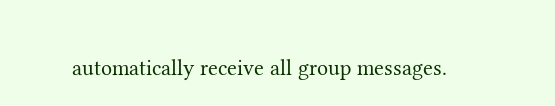automatically receive all group messages.